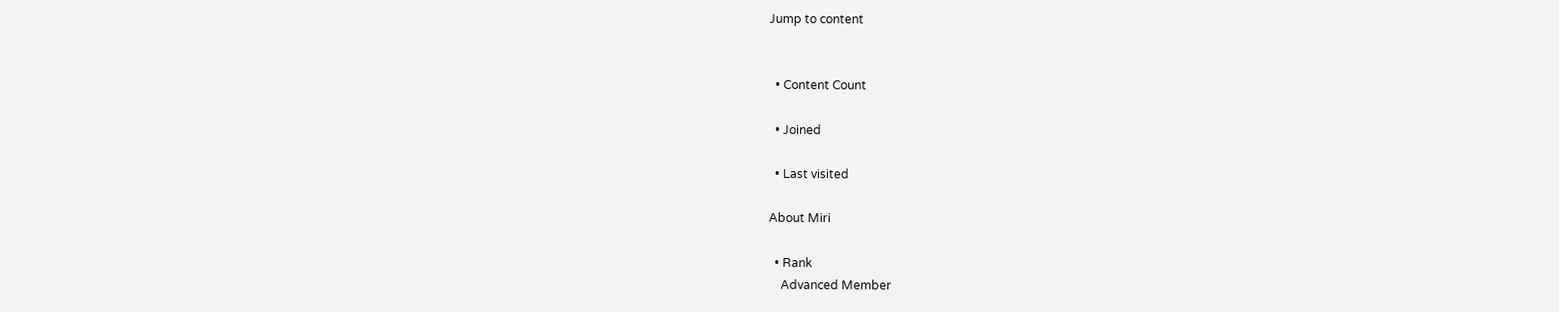Jump to content


  • Content Count

  • Joined

  • Last visited

About Miri

  • Rank
    Advanced Member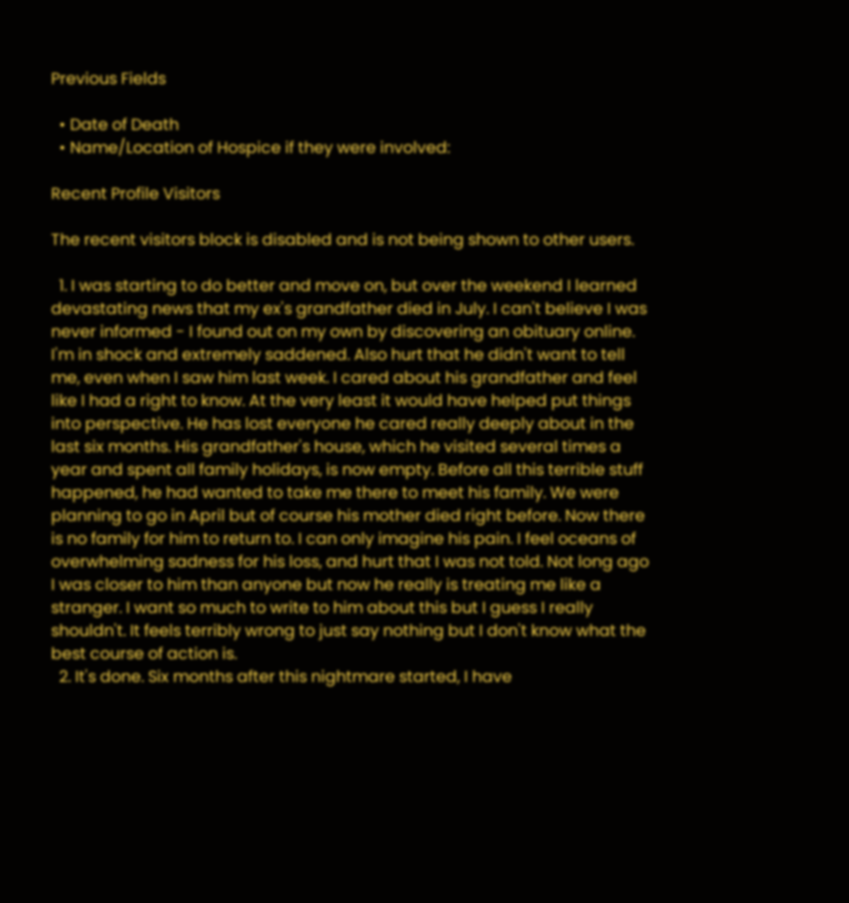Previous Fields

  • Date of Death
  • Name/Location of Hospice if they were involved:

Recent Profile Visitors

The recent visitors block is disabled and is not being shown to other users.

  1. I was starting to do better and move on, but over the weekend I learned devastating news that my ex's grandfather died in July. I can't believe I was never informed - I found out on my own by discovering an obituary online. I'm in shock and extremely saddened. Also hurt that he didn't want to tell me, even when I saw him last week. I cared about his grandfather and feel like I had a right to know. At the very least it would have helped put things into perspective. He has lost everyone he cared really deeply about in the last six months. His grandfather's house, which he visited several times a year and spent all family holidays, is now empty. Before all this terrible stuff happened, he had wanted to take me there to meet his family. We were planning to go in April but of course his mother died right before. Now there is no family for him to return to. I can only imagine his pain. I feel oceans of overwhelming sadness for his loss, and hurt that I was not told. Not long ago I was closer to him than anyone but now he really is treating me like a stranger. I want so much to write to him about this but I guess I really shouldn't. It feels terribly wrong to just say nothing but I don't know what the best course of action is.
  2. It's done. Six months after this nightmare started, I have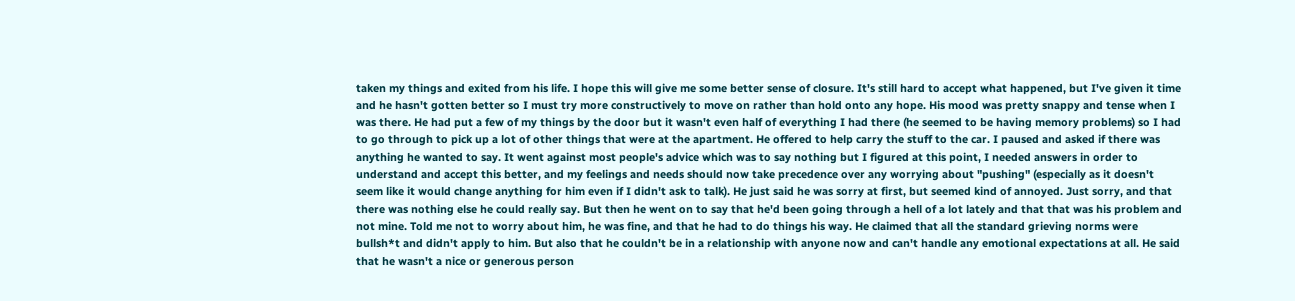taken my things and exited from his life. I hope this will give me some better sense of closure. It's still hard to accept what happened, but I've given it time and he hasn't gotten better so I must try more constructively to move on rather than hold onto any hope. His mood was pretty snappy and tense when I was there. He had put a few of my things by the door but it wasn't even half of everything I had there (he seemed to be having memory problems) so I had to go through to pick up a lot of other things that were at the apartment. He offered to help carry the stuff to the car. I paused and asked if there was anything he wanted to say. It went against most people's advice which was to say nothing but I figured at this point, I needed answers in order to understand and accept this better, and my feelings and needs should now take precedence over any worrying about "pushing" (especially as it doesn't seem like it would change anything for him even if I didn't ask to talk). He just said he was sorry at first, but seemed kind of annoyed. Just sorry, and that there was nothing else he could really say. But then he went on to say that he'd been going through a hell of a lot lately and that that was his problem and not mine. Told me not to worry about him, he was fine, and that he had to do things his way. He claimed that all the standard grieving norms were bullsh*t and didn't apply to him. But also that he couldn't be in a relationship with anyone now and can't handle any emotional expectations at all. He said that he wasn't a nice or generous person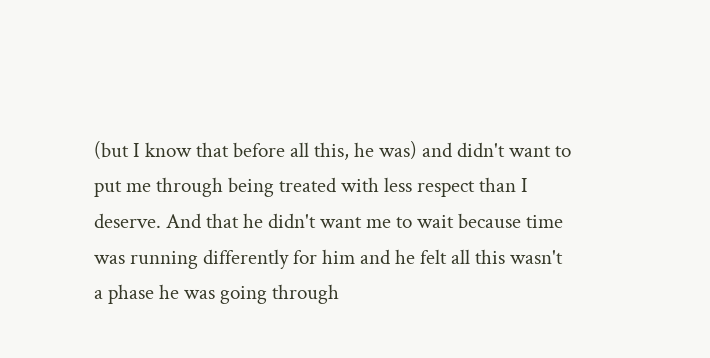(but I know that before all this, he was) and didn't want to put me through being treated with less respect than I deserve. And that he didn't want me to wait because time was running differently for him and he felt all this wasn't a phase he was going through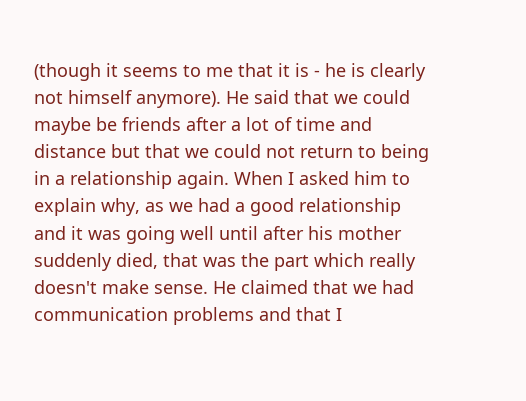(though it seems to me that it is - he is clearly not himself anymore). He said that we could maybe be friends after a lot of time and distance but that we could not return to being in a relationship again. When I asked him to explain why, as we had a good relationship and it was going well until after his mother suddenly died, that was the part which really doesn't make sense. He claimed that we had communication problems and that I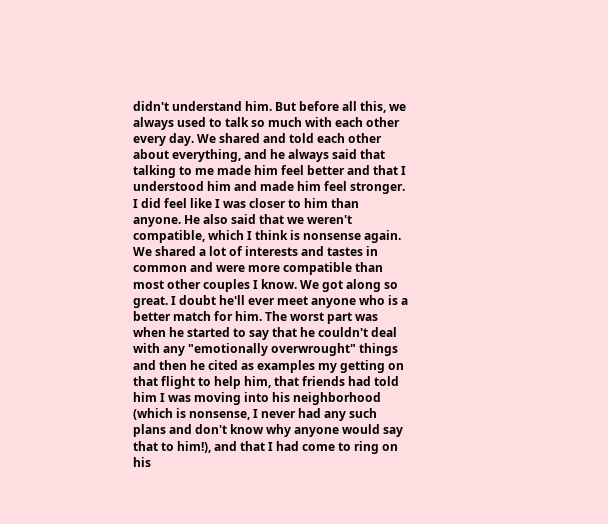didn't understand him. But before all this, we always used to talk so much with each other every day. We shared and told each other about everything, and he always said that talking to me made him feel better and that I understood him and made him feel stronger. I did feel like I was closer to him than anyone. He also said that we weren't compatible, which I think is nonsense again. We shared a lot of interests and tastes in common and were more compatible than most other couples I know. We got along so great. I doubt he'll ever meet anyone who is a better match for him. The worst part was when he started to say that he couldn't deal with any "emotionally overwrought" things and then he cited as examples my getting on that flight to help him, that friends had told him I was moving into his neighborhood (which is nonsense, I never had any such plans and don't know why anyone would say that to him!), and that I had come to ring on his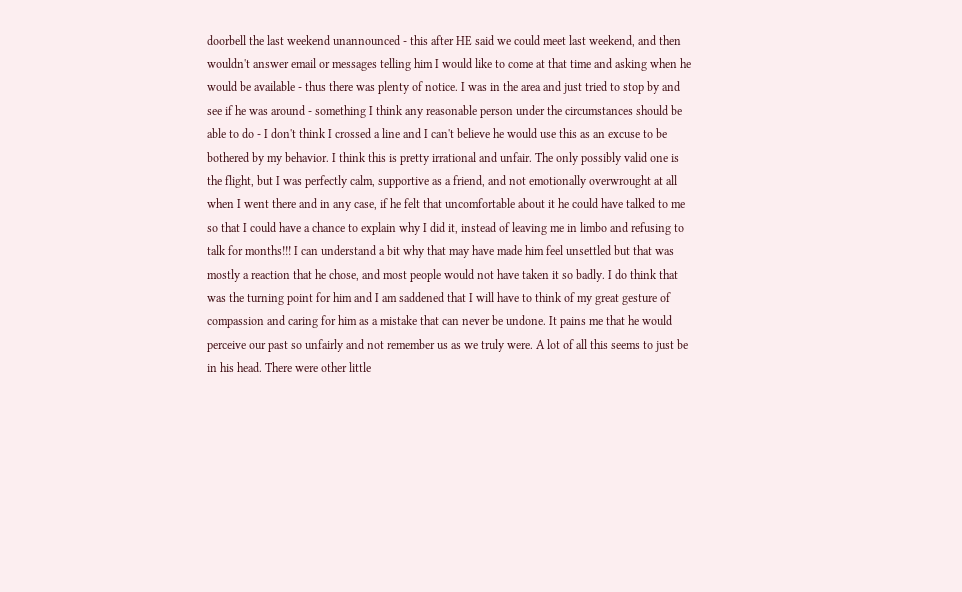doorbell the last weekend unannounced - this after HE said we could meet last weekend, and then wouldn't answer email or messages telling him I would like to come at that time and asking when he would be available - thus there was plenty of notice. I was in the area and just tried to stop by and see if he was around - something I think any reasonable person under the circumstances should be able to do - I don't think I crossed a line and I can't believe he would use this as an excuse to be bothered by my behavior. I think this is pretty irrational and unfair. The only possibly valid one is the flight, but I was perfectly calm, supportive as a friend, and not emotionally overwrought at all when I went there and in any case, if he felt that uncomfortable about it he could have talked to me so that I could have a chance to explain why I did it, instead of leaving me in limbo and refusing to talk for months!!! I can understand a bit why that may have made him feel unsettled but that was mostly a reaction that he chose, and most people would not have taken it so badly. I do think that was the turning point for him and I am saddened that I will have to think of my great gesture of compassion and caring for him as a mistake that can never be undone. It pains me that he would perceive our past so unfairly and not remember us as we truly were. A lot of all this seems to just be in his head. There were other little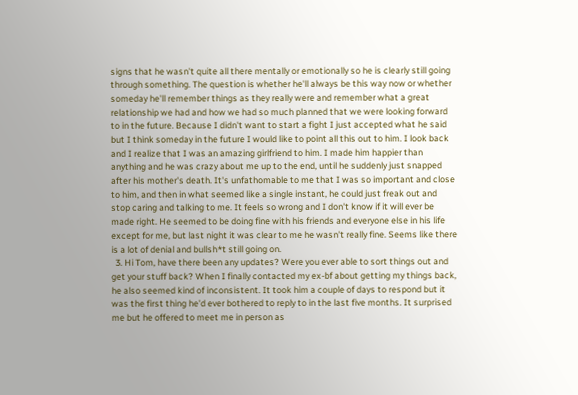signs that he wasn't quite all there mentally or emotionally so he is clearly still going through something. The question is whether he'll always be this way now or whether someday he'll remember things as they really were and remember what a great relationship we had and how we had so much planned that we were looking forward to in the future. Because I didn't want to start a fight I just accepted what he said but I think someday in the future I would like to point all this out to him. I look back and I realize that I was an amazing girlfriend to him. I made him happier than anything and he was crazy about me up to the end, until he suddenly just snapped after his mother's death. It's unfathomable to me that I was so important and close to him, and then in what seemed like a single instant, he could just freak out and stop caring and talking to me. It feels so wrong and I don't know if it will ever be made right. He seemed to be doing fine with his friends and everyone else in his life except for me, but last night it was clear to me he wasn't really fine. Seems like there is a lot of denial and bullsh*t still going on.
  3. Hi Tom, have there been any updates? Were you ever able to sort things out and get your stuff back? When I finally contacted my ex-bf about getting my things back, he also seemed kind of inconsistent. It took him a couple of days to respond but it was the first thing he'd ever bothered to reply to in the last five months. It surprised me but he offered to meet me in person as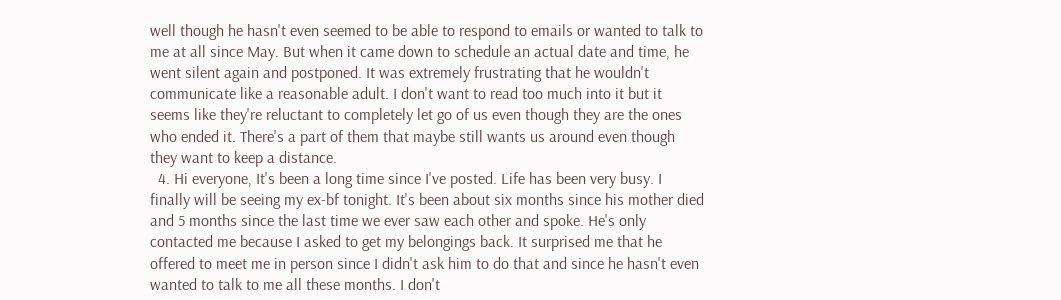well though he hasn't even seemed to be able to respond to emails or wanted to talk to me at all since May. But when it came down to schedule an actual date and time, he went silent again and postponed. It was extremely frustrating that he wouldn't communicate like a reasonable adult. I don't want to read too much into it but it seems like they're reluctant to completely let go of us even though they are the ones who ended it. There's a part of them that maybe still wants us around even though they want to keep a distance.
  4. Hi everyone, It's been a long time since I've posted. Life has been very busy. I finally will be seeing my ex-bf tonight. It's been about six months since his mother died and 5 months since the last time we ever saw each other and spoke. He's only contacted me because I asked to get my belongings back. It surprised me that he offered to meet me in person since I didn't ask him to do that and since he hasn't even wanted to talk to me all these months. I don't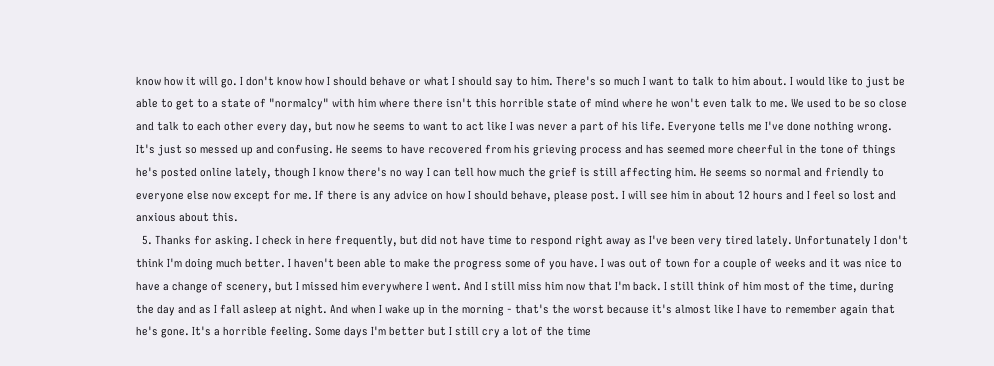know how it will go. I don't know how I should behave or what I should say to him. There's so much I want to talk to him about. I would like to just be able to get to a state of "normalcy" with him where there isn't this horrible state of mind where he won't even talk to me. We used to be so close and talk to each other every day, but now he seems to want to act like I was never a part of his life. Everyone tells me I've done nothing wrong. It's just so messed up and confusing. He seems to have recovered from his grieving process and has seemed more cheerful in the tone of things he's posted online lately, though I know there's no way I can tell how much the grief is still affecting him. He seems so normal and friendly to everyone else now except for me. If there is any advice on how I should behave, please post. I will see him in about 12 hours and I feel so lost and anxious about this.
  5. Thanks for asking. I check in here frequently, but did not have time to respond right away as I've been very tired lately. Unfortunately I don't think I'm doing much better. I haven't been able to make the progress some of you have. I was out of town for a couple of weeks and it was nice to have a change of scenery, but I missed him everywhere I went. And I still miss him now that I'm back. I still think of him most of the time, during the day and as I fall asleep at night. And when I wake up in the morning - that's the worst because it's almost like I have to remember again that he's gone. It's a horrible feeling. Some days I'm better but I still cry a lot of the time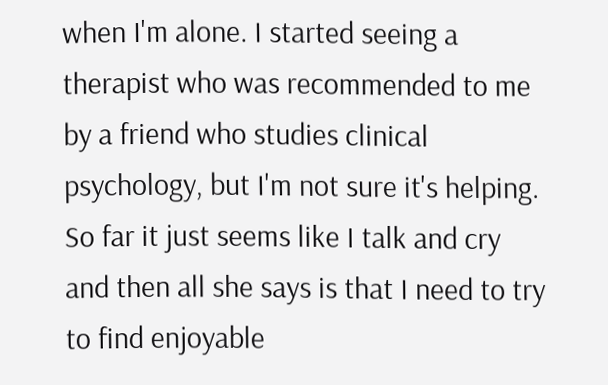when I'm alone. I started seeing a therapist who was recommended to me by a friend who studies clinical psychology, but I'm not sure it's helping. So far it just seems like I talk and cry and then all she says is that I need to try to find enjoyable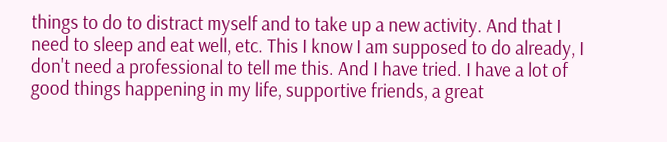things to do to distract myself and to take up a new activity. And that I need to sleep and eat well, etc. This I know I am supposed to do already, I don't need a professional to tell me this. And I have tried. I have a lot of good things happening in my life, supportive friends, a great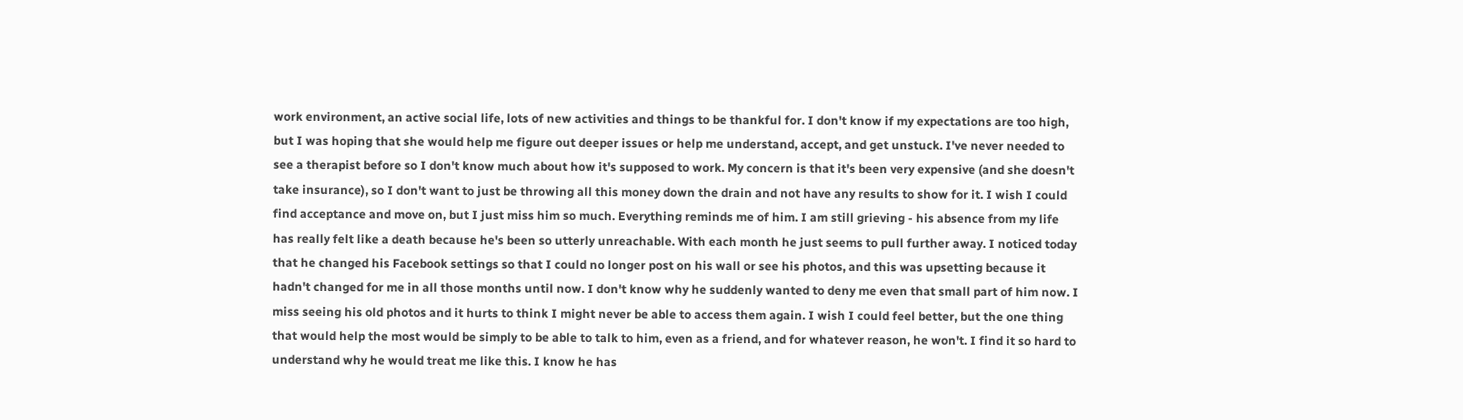work environment, an active social life, lots of new activities and things to be thankful for. I don't know if my expectations are too high, but I was hoping that she would help me figure out deeper issues or help me understand, accept, and get unstuck. I've never needed to see a therapist before so I don't know much about how it's supposed to work. My concern is that it's been very expensive (and she doesn't take insurance), so I don't want to just be throwing all this money down the drain and not have any results to show for it. I wish I could find acceptance and move on, but I just miss him so much. Everything reminds me of him. I am still grieving - his absence from my life has really felt like a death because he's been so utterly unreachable. With each month he just seems to pull further away. I noticed today that he changed his Facebook settings so that I could no longer post on his wall or see his photos, and this was upsetting because it hadn't changed for me in all those months until now. I don't know why he suddenly wanted to deny me even that small part of him now. I miss seeing his old photos and it hurts to think I might never be able to access them again. I wish I could feel better, but the one thing that would help the most would be simply to be able to talk to him, even as a friend, and for whatever reason, he won't. I find it so hard to understand why he would treat me like this. I know he has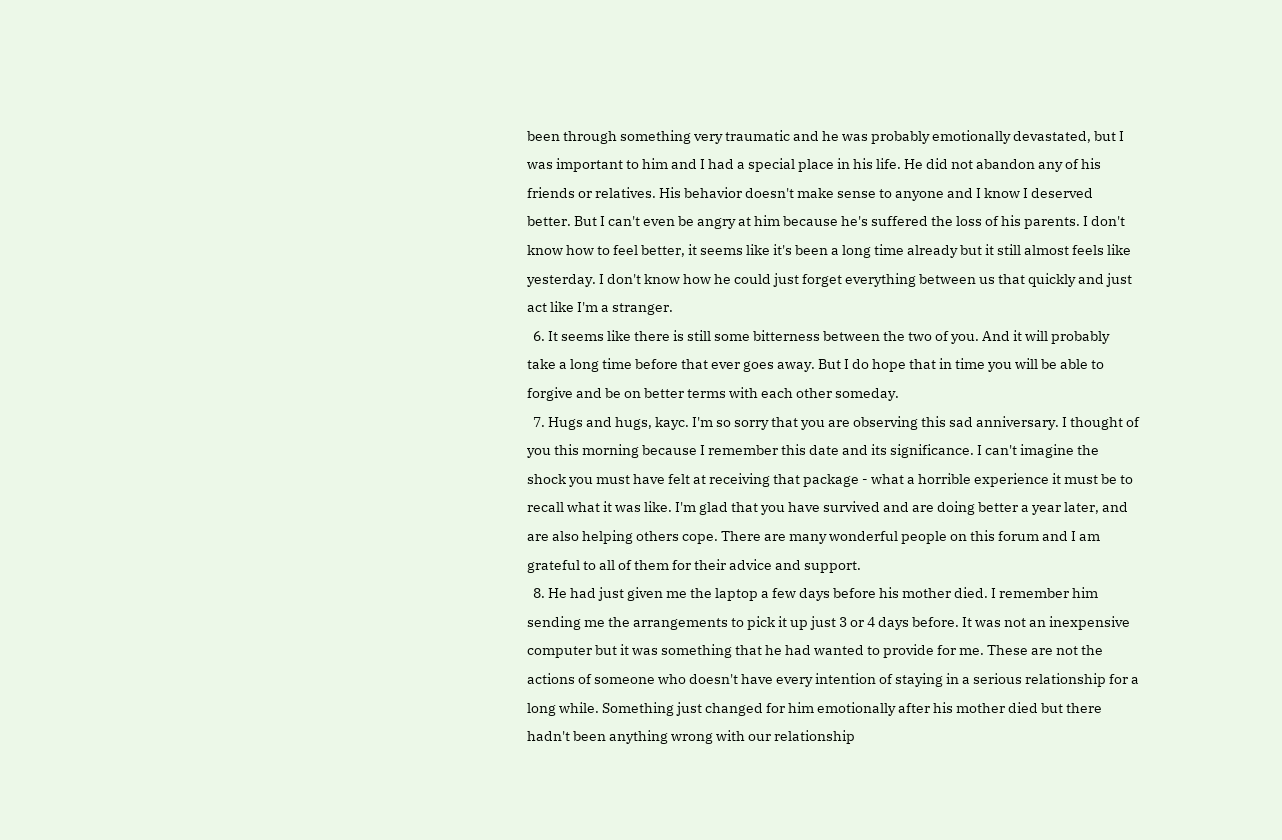been through something very traumatic and he was probably emotionally devastated, but I was important to him and I had a special place in his life. He did not abandon any of his friends or relatives. His behavior doesn't make sense to anyone and I know I deserved better. But I can't even be angry at him because he's suffered the loss of his parents. I don't know how to feel better, it seems like it's been a long time already but it still almost feels like yesterday. I don't know how he could just forget everything between us that quickly and just act like I'm a stranger.
  6. It seems like there is still some bitterness between the two of you. And it will probably take a long time before that ever goes away. But I do hope that in time you will be able to forgive and be on better terms with each other someday.
  7. Hugs and hugs, kayc. I'm so sorry that you are observing this sad anniversary. I thought of you this morning because I remember this date and its significance. I can't imagine the shock you must have felt at receiving that package - what a horrible experience it must be to recall what it was like. I'm glad that you have survived and are doing better a year later, and are also helping others cope. There are many wonderful people on this forum and I am grateful to all of them for their advice and support.
  8. He had just given me the laptop a few days before his mother died. I remember him sending me the arrangements to pick it up just 3 or 4 days before. It was not an inexpensive computer but it was something that he had wanted to provide for me. These are not the actions of someone who doesn't have every intention of staying in a serious relationship for a long while. Something just changed for him emotionally after his mother died but there hadn't been anything wrong with our relationship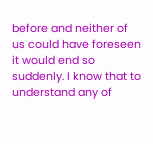before and neither of us could have foreseen it would end so suddenly. I know that to understand any of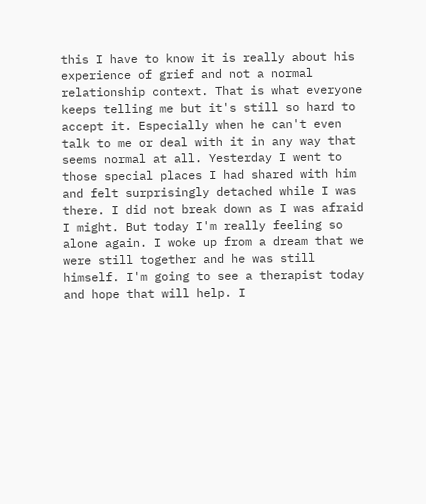this I have to know it is really about his experience of grief and not a normal relationship context. That is what everyone keeps telling me but it's still so hard to accept it. Especially when he can't even talk to me or deal with it in any way that seems normal at all. Yesterday I went to those special places I had shared with him and felt surprisingly detached while I was there. I did not break down as I was afraid I might. But today I'm really feeling so alone again. I woke up from a dream that we were still together and he was still himself. I'm going to see a therapist today and hope that will help. I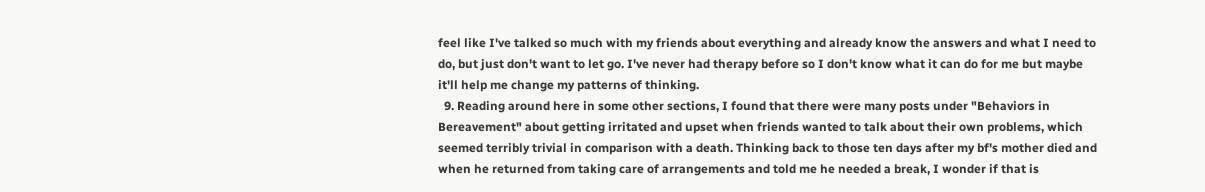feel like I've talked so much with my friends about everything and already know the answers and what I need to do, but just don't want to let go. I've never had therapy before so I don't know what it can do for me but maybe it'll help me change my patterns of thinking.
  9. Reading around here in some other sections, I found that there were many posts under "Behaviors in Bereavement" about getting irritated and upset when friends wanted to talk about their own problems, which seemed terribly trivial in comparison with a death. Thinking back to those ten days after my bf's mother died and when he returned from taking care of arrangements and told me he needed a break, I wonder if that is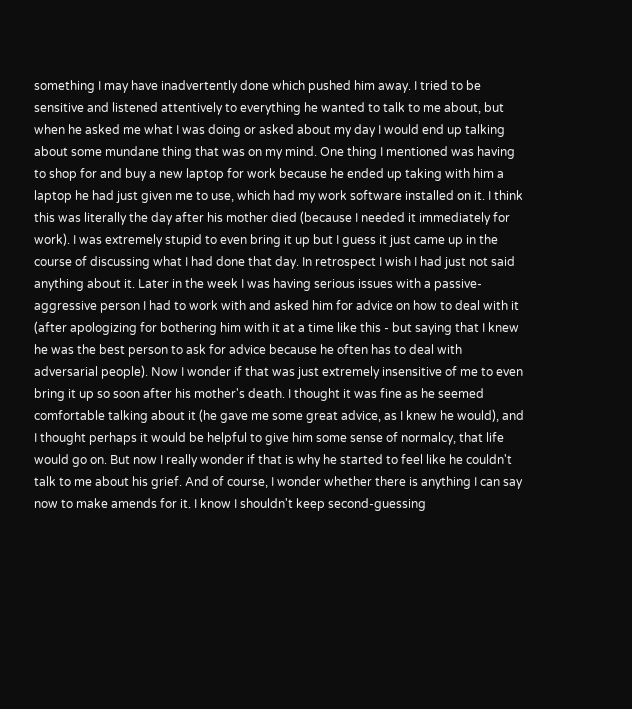something I may have inadvertently done which pushed him away. I tried to be sensitive and listened attentively to everything he wanted to talk to me about, but when he asked me what I was doing or asked about my day I would end up talking about some mundane thing that was on my mind. One thing I mentioned was having to shop for and buy a new laptop for work because he ended up taking with him a laptop he had just given me to use, which had my work software installed on it. I think this was literally the day after his mother died (because I needed it immediately for work). I was extremely stupid to even bring it up but I guess it just came up in the course of discussing what I had done that day. In retrospect I wish I had just not said anything about it. Later in the week I was having serious issues with a passive-aggressive person I had to work with and asked him for advice on how to deal with it (after apologizing for bothering him with it at a time like this - but saying that I knew he was the best person to ask for advice because he often has to deal with adversarial people). Now I wonder if that was just extremely insensitive of me to even bring it up so soon after his mother's death. I thought it was fine as he seemed comfortable talking about it (he gave me some great advice, as I knew he would), and I thought perhaps it would be helpful to give him some sense of normalcy, that life would go on. But now I really wonder if that is why he started to feel like he couldn't talk to me about his grief. And of course, I wonder whether there is anything I can say now to make amends for it. I know I shouldn't keep second-guessing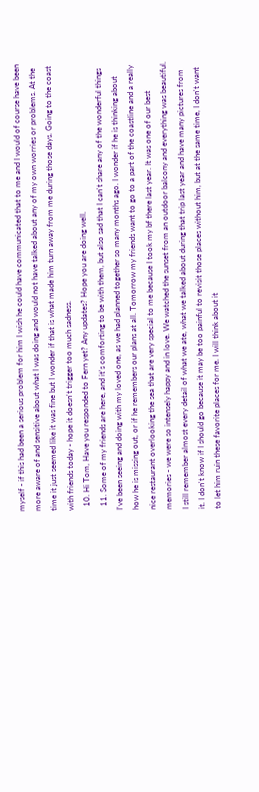myself - if this had been a serious problem for him I wish he could have communicated that to me and I would of course have been more aware of and sensitive about what I was doing and would not have talked about any of my own worries or problems. At the time it just seemed like it was fine but I wonder if that is what made him turn away from me during those days. Going to the coast with friends today - hope it doesn't trigger too much sadness.
  10. Hi Tom, Have you responded to Fern yet? Any updates? Hope you are doing well.
  11. Some of my friends are here, and it's comforting to be with them, but also sad that I can't share any of the wonderful things I've been seeing and doing with my loved one, as we had planned together so many months ago. I wonder if he is thinking about how he is missing out, or if he remembers our plans at all. Tomorrow my friends want to go to a part of the coastline and a really nice restaurant overlooking the sea that are very special to me because I took my bf there last year. It was one of our best memories - we were so intensely happy and in love. We watched the sunset from an outdoor balcony and everything was beautiful. I still remember almost every detail of what we ate, what we talked about during that trip last year and have many pictures from it. I don't know if I should go because it may be too painful to revisit those places without him, but at the same time, I don't want to let him ruin these favorite places for me. I will think about it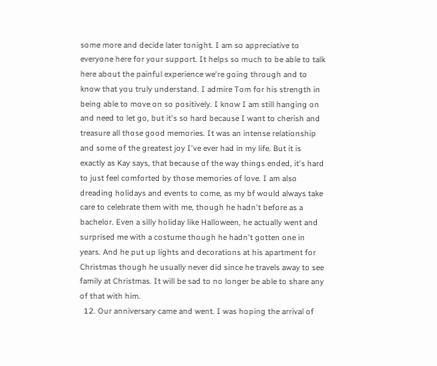some more and decide later tonight. I am so appreciative to everyone here for your support. It helps so much to be able to talk here about the painful experience we're going through and to know that you truly understand. I admire Tom for his strength in being able to move on so positively. I know I am still hanging on and need to let go, but it's so hard because I want to cherish and treasure all those good memories. It was an intense relationship and some of the greatest joy I've ever had in my life. But it is exactly as Kay says, that because of the way things ended, it's hard to just feel comforted by those memories of love. I am also dreading holidays and events to come, as my bf would always take care to celebrate them with me, though he hadn't before as a bachelor. Even a silly holiday like Halloween, he actually went and surprised me with a costume though he hadn't gotten one in years. And he put up lights and decorations at his apartment for Christmas though he usually never did since he travels away to see family at Christmas. It will be sad to no longer be able to share any of that with him.
  12. Our anniversary came and went. I was hoping the arrival of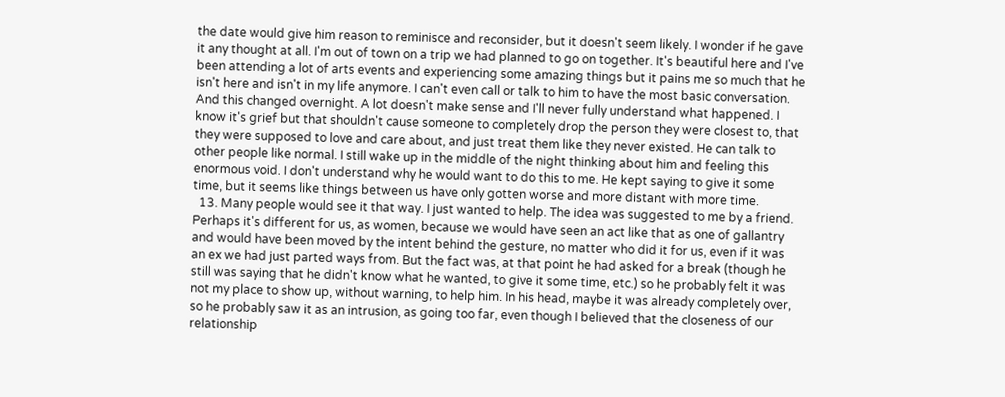the date would give him reason to reminisce and reconsider, but it doesn't seem likely. I wonder if he gave it any thought at all. I'm out of town on a trip we had planned to go on together. It's beautiful here and I've been attending a lot of arts events and experiencing some amazing things but it pains me so much that he isn't here and isn't in my life anymore. I can't even call or talk to him to have the most basic conversation. And this changed overnight. A lot doesn't make sense and I'll never fully understand what happened. I know it's grief but that shouldn't cause someone to completely drop the person they were closest to, that they were supposed to love and care about, and just treat them like they never existed. He can talk to other people like normal. I still wake up in the middle of the night thinking about him and feeling this enormous void. I don't understand why he would want to do this to me. He kept saying to give it some time, but it seems like things between us have only gotten worse and more distant with more time.
  13. Many people would see it that way. I just wanted to help. The idea was suggested to me by a friend. Perhaps it's different for us, as women, because we would have seen an act like that as one of gallantry and would have been moved by the intent behind the gesture, no matter who did it for us, even if it was an ex we had just parted ways from. But the fact was, at that point he had asked for a break (though he still was saying that he didn't know what he wanted, to give it some time, etc.) so he probably felt it was not my place to show up, without warning, to help him. In his head, maybe it was already completely over, so he probably saw it as an intrusion, as going too far, even though I believed that the closeness of our relationship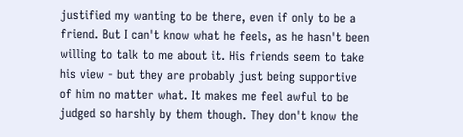justified my wanting to be there, even if only to be a friend. But I can't know what he feels, as he hasn't been willing to talk to me about it. His friends seem to take his view - but they are probably just being supportive of him no matter what. It makes me feel awful to be judged so harshly by them though. They don't know the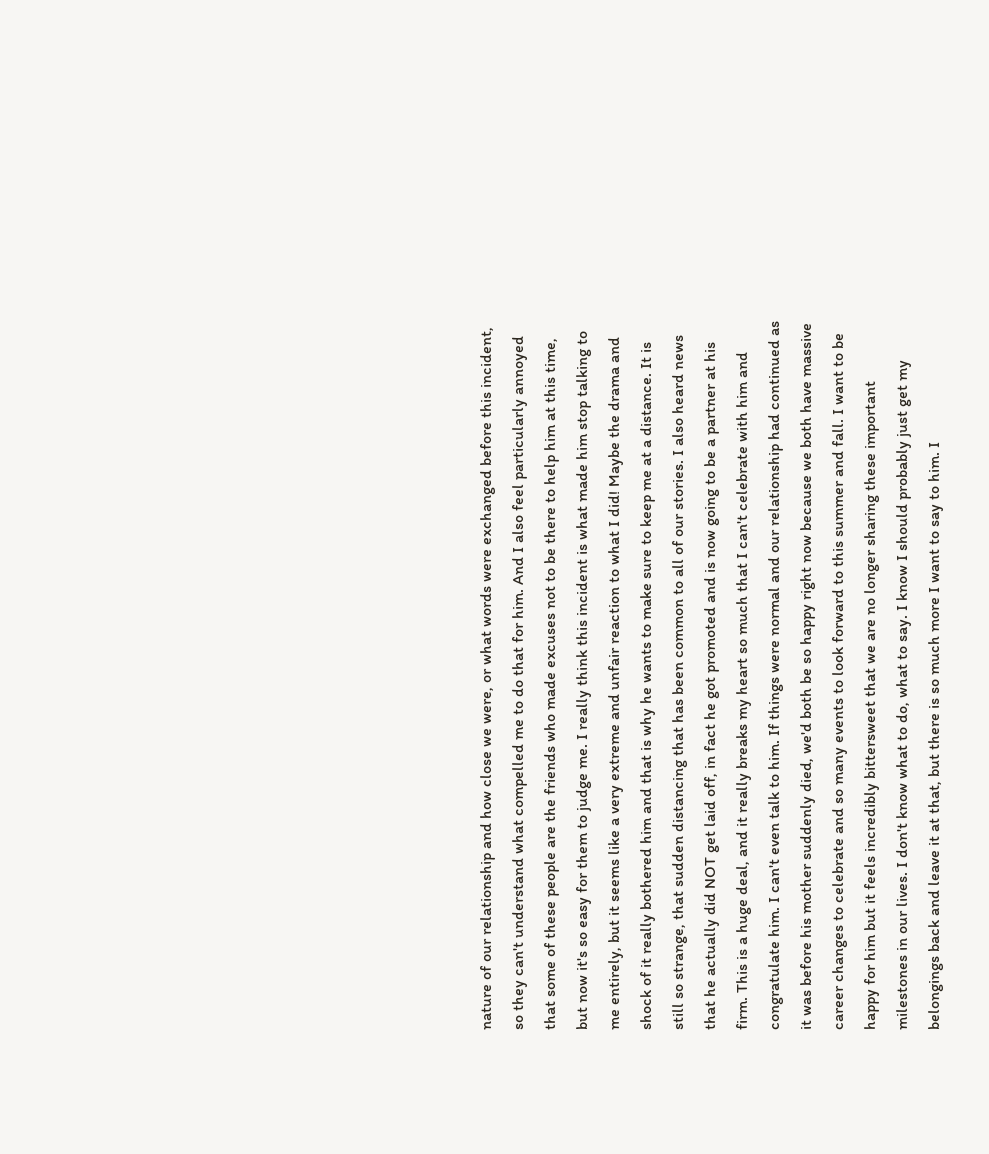nature of our relationship and how close we were, or what words were exchanged before this incident, so they can't understand what compelled me to do that for him. And I also feel particularly annoyed that some of these people are the friends who made excuses not to be there to help him at this time, but now it's so easy for them to judge me. I really think this incident is what made him stop talking to me entirely, but it seems like a very extreme and unfair reaction to what I did! Maybe the drama and shock of it really bothered him and that is why he wants to make sure to keep me at a distance. It is still so strange, that sudden distancing that has been common to all of our stories. I also heard news that he actually did NOT get laid off, in fact he got promoted and is now going to be a partner at his firm. This is a huge deal, and it really breaks my heart so much that I can't celebrate with him and congratulate him. I can't even talk to him. If things were normal and our relationship had continued as it was before his mother suddenly died, we'd both be so happy right now because we both have massive career changes to celebrate and so many events to look forward to this summer and fall. I want to be happy for him but it feels incredibly bittersweet that we are no longer sharing these important milestones in our lives. I don't know what to do, what to say. I know I should probably just get my belongings back and leave it at that, but there is so much more I want to say to him. I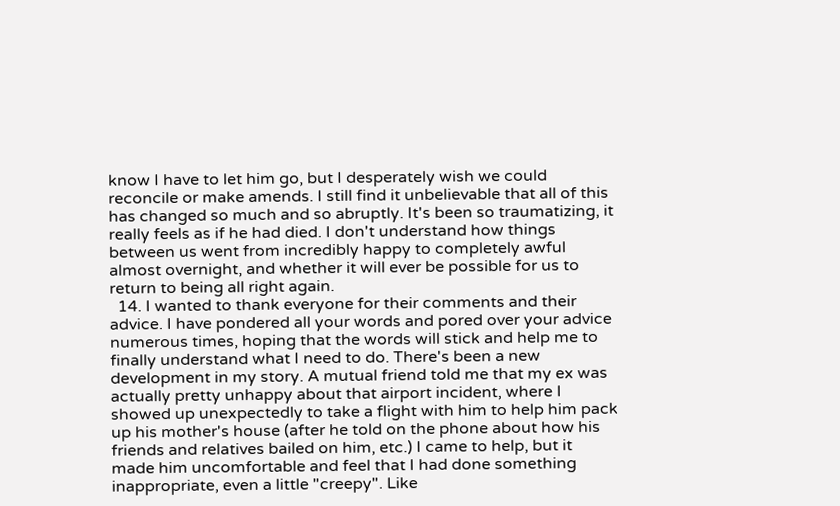know I have to let him go, but I desperately wish we could reconcile or make amends. I still find it unbelievable that all of this has changed so much and so abruptly. It's been so traumatizing, it really feels as if he had died. I don't understand how things between us went from incredibly happy to completely awful almost overnight, and whether it will ever be possible for us to return to being all right again.
  14. I wanted to thank everyone for their comments and their advice. I have pondered all your words and pored over your advice numerous times, hoping that the words will stick and help me to finally understand what I need to do. There's been a new development in my story. A mutual friend told me that my ex was actually pretty unhappy about that airport incident, where I showed up unexpectedly to take a flight with him to help him pack up his mother's house (after he told on the phone about how his friends and relatives bailed on him, etc.) I came to help, but it made him uncomfortable and feel that I had done something inappropriate, even a little "creepy". Like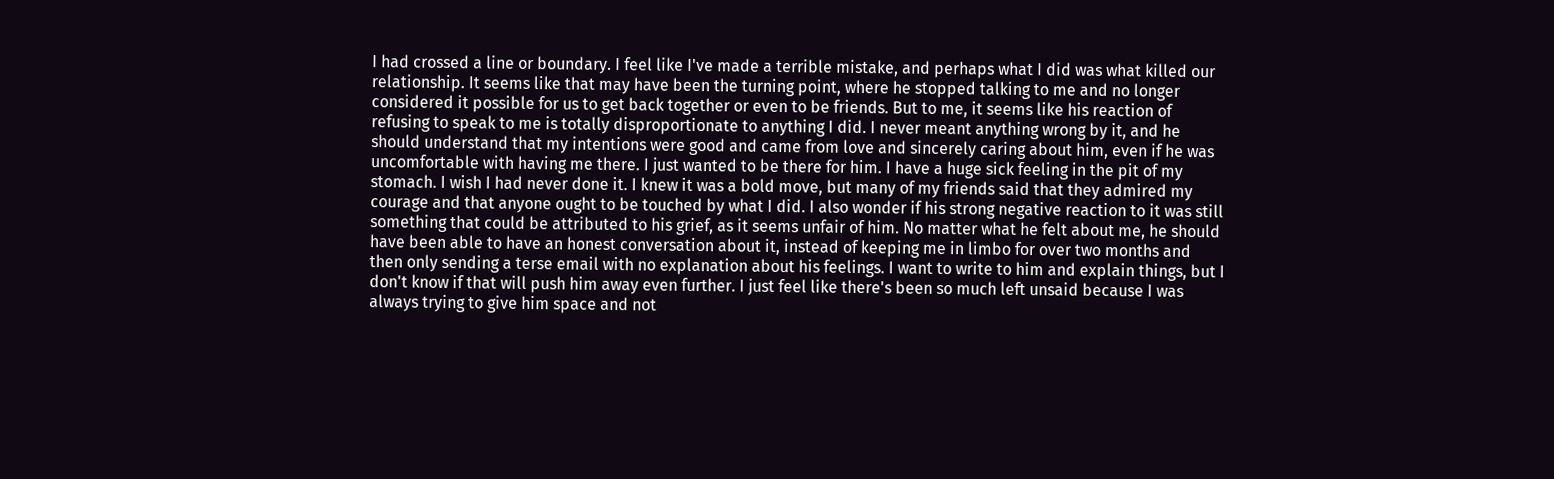I had crossed a line or boundary. I feel like I've made a terrible mistake, and perhaps what I did was what killed our relationship. It seems like that may have been the turning point, where he stopped talking to me and no longer considered it possible for us to get back together or even to be friends. But to me, it seems like his reaction of refusing to speak to me is totally disproportionate to anything I did. I never meant anything wrong by it, and he should understand that my intentions were good and came from love and sincerely caring about him, even if he was uncomfortable with having me there. I just wanted to be there for him. I have a huge sick feeling in the pit of my stomach. I wish I had never done it. I knew it was a bold move, but many of my friends said that they admired my courage and that anyone ought to be touched by what I did. I also wonder if his strong negative reaction to it was still something that could be attributed to his grief, as it seems unfair of him. No matter what he felt about me, he should have been able to have an honest conversation about it, instead of keeping me in limbo for over two months and then only sending a terse email with no explanation about his feelings. I want to write to him and explain things, but I don't know if that will push him away even further. I just feel like there's been so much left unsaid because I was always trying to give him space and not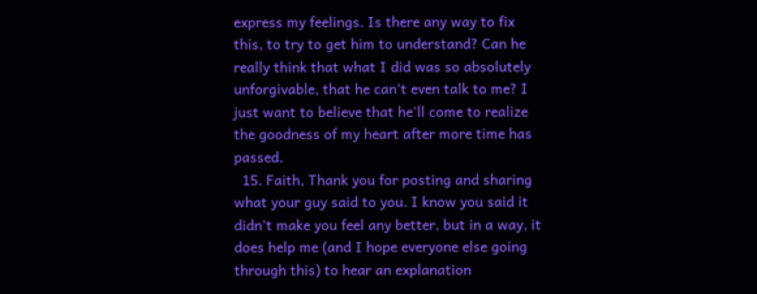express my feelings. Is there any way to fix this, to try to get him to understand? Can he really think that what I did was so absolutely unforgivable, that he can't even talk to me? I just want to believe that he'll come to realize the goodness of my heart after more time has passed.
  15. Faith, Thank you for posting and sharing what your guy said to you. I know you said it didn't make you feel any better, but in a way, it does help me (and I hope everyone else going through this) to hear an explanation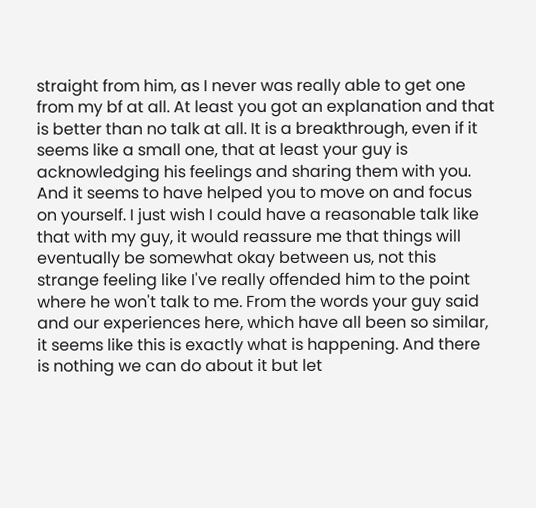straight from him, as I never was really able to get one from my bf at all. At least you got an explanation and that is better than no talk at all. It is a breakthrough, even if it seems like a small one, that at least your guy is acknowledging his feelings and sharing them with you. And it seems to have helped you to move on and focus on yourself. I just wish I could have a reasonable talk like that with my guy, it would reassure me that things will eventually be somewhat okay between us, not this strange feeling like I've really offended him to the point where he won't talk to me. From the words your guy said and our experiences here, which have all been so similar, it seems like this is exactly what is happening. And there is nothing we can do about it but let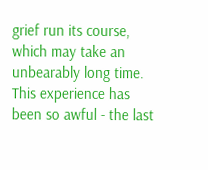grief run its course, which may take an unbearably long time. This experience has been so awful - the last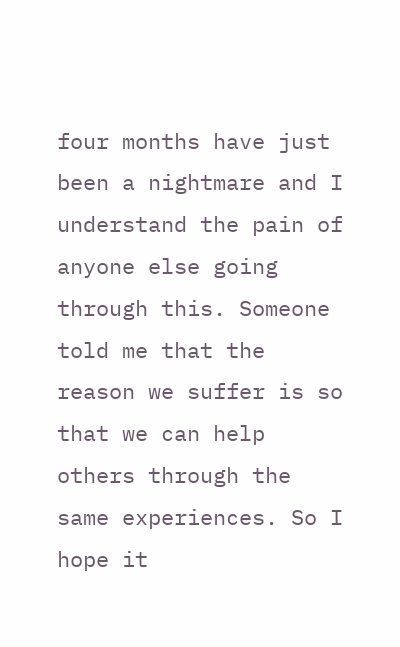four months have just been a nightmare and I understand the pain of anyone else going through this. Someone told me that the reason we suffer is so that we can help others through the same experiences. So I hope it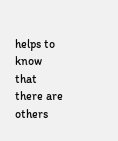helps to know that there are others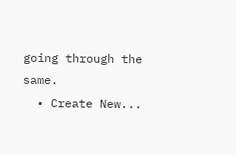going through the same.
  • Create New...